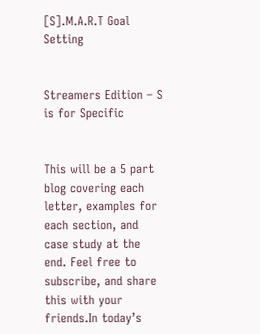[S].M.A.R.T Goal Setting


Streamers Edition – S is for Specific


This will be a 5 part blog covering each letter, examples for each section, and case study at the end. Feel free to subscribe, and share this with your friends.In today’s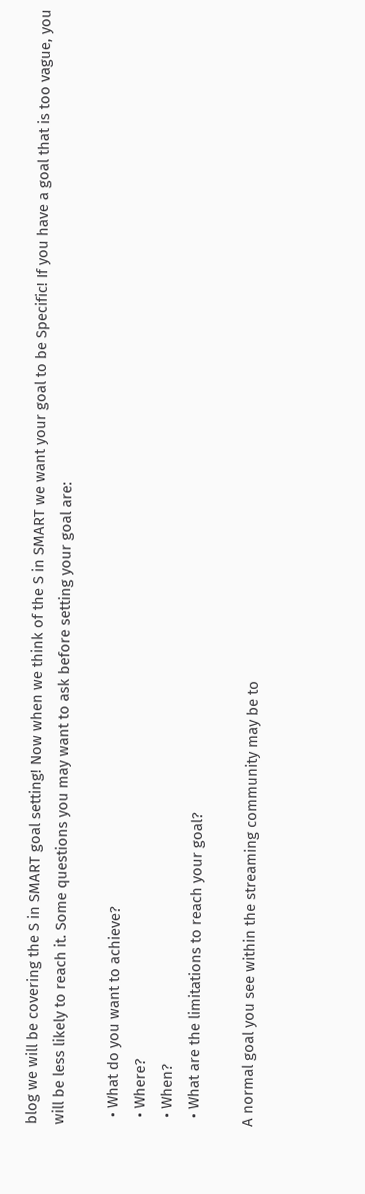blog we will be covering the S in SMART goal setting! Now when we think of the S in SMART we want your goal to be Specific! If you have a goal that is too vague, you will be less likely to reach it. Some questions you may want to ask before setting your goal are:

  • What do you want to achieve?
  • Where?
  • When?
  • What are the limitations to reach your goal?

A normal goal you see within the streaming community may be to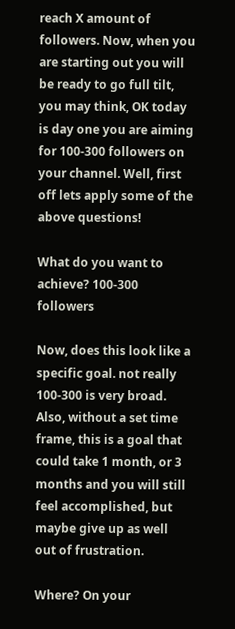reach X amount of followers. Now, when you are starting out you will be ready to go full tilt, you may think, OK today is day one you are aiming for 100-300 followers on your channel. Well, first off lets apply some of the above questions!

What do you want to achieve? 100-300 followers

Now, does this look like a specific goal. not really 100-300 is very broad. Also, without a set time frame, this is a goal that could take 1 month, or 3 months and you will still feel accomplished, but maybe give up as well out of frustration.

Where? On your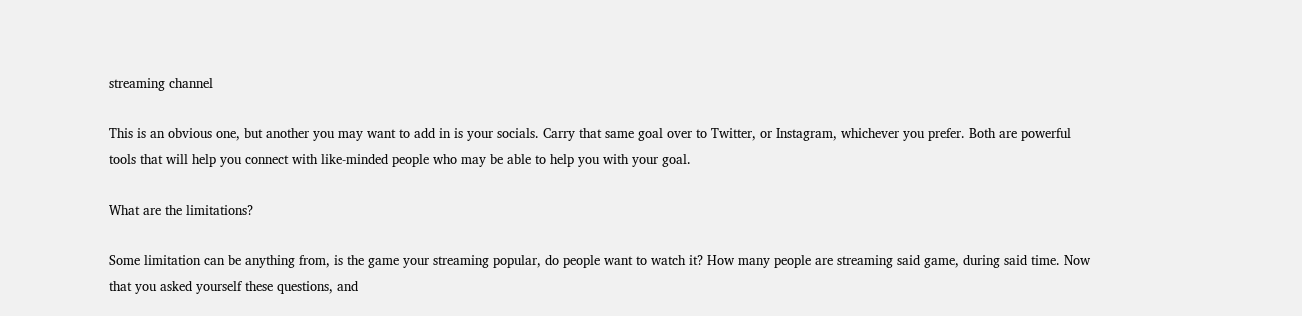streaming channel

This is an obvious one, but another you may want to add in is your socials. Carry that same goal over to Twitter, or Instagram, whichever you prefer. Both are powerful tools that will help you connect with like-minded people who may be able to help you with your goal.

What are the limitations?

Some limitation can be anything from, is the game your streaming popular, do people want to watch it? How many people are streaming said game, during said time. Now that you asked yourself these questions, and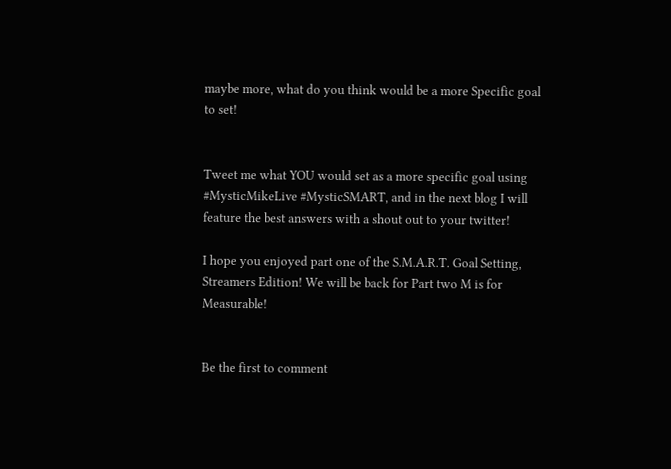maybe more, what do you think would be a more Specific goal to set!


Tweet me what YOU would set as a more specific goal using #MysticMikeLive #MysticSMART, and in the next blog I will feature the best answers with a shout out to your twitter!

I hope you enjoyed part one of the S.M.A.R.T. Goal Setting, Streamers Edition! We will be back for Part two M is for Measurable!


Be the first to comment